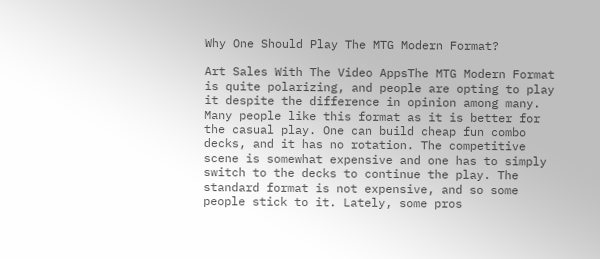Why One Should Play The MTG Modern Format?

Art Sales With The Video AppsThe MTG Modern Format is quite polarizing, and people are opting to play it despite the difference in opinion among many. Many people like this format as it is better for the casual play. One can build cheap fun combo decks, and it has no rotation. The competitive scene is somewhat expensive and one has to simply switch to the decks to continue the play. The standard format is not expensive, and so some people stick to it. Lately, some pros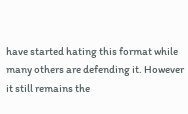have started hating this format while many others are defending it. However it still remains the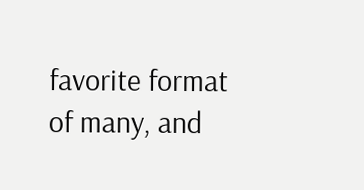favorite format of many, and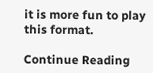it is more fun to play this format.

Continue Reading